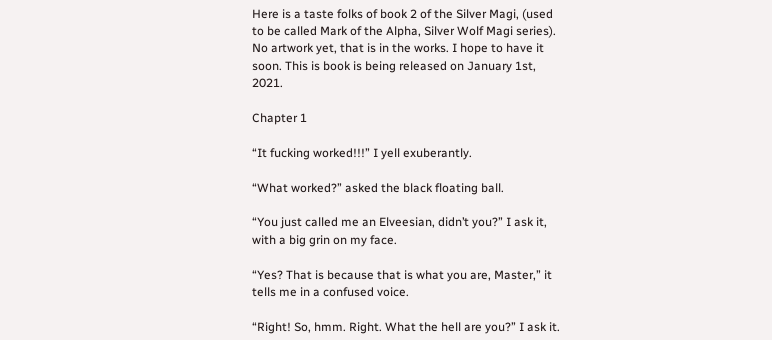Here is a taste folks of book 2 of the Silver Magi, (used to be called Mark of the Alpha, Silver Wolf Magi series). No artwork yet, that is in the works. I hope to have it soon. This is book is being released on January 1st, 2021.

Chapter 1

“It fucking worked!!!” I yell exuberantly.

“What worked?” asked the black floating ball.

“You just called me an Elveesian, didn’t you?” I ask it, with a big grin on my face.

“Yes? That is because that is what you are, Master,” it tells me in a confused voice.

“Right! So, hmm. Right. What the hell are you?” I ask it.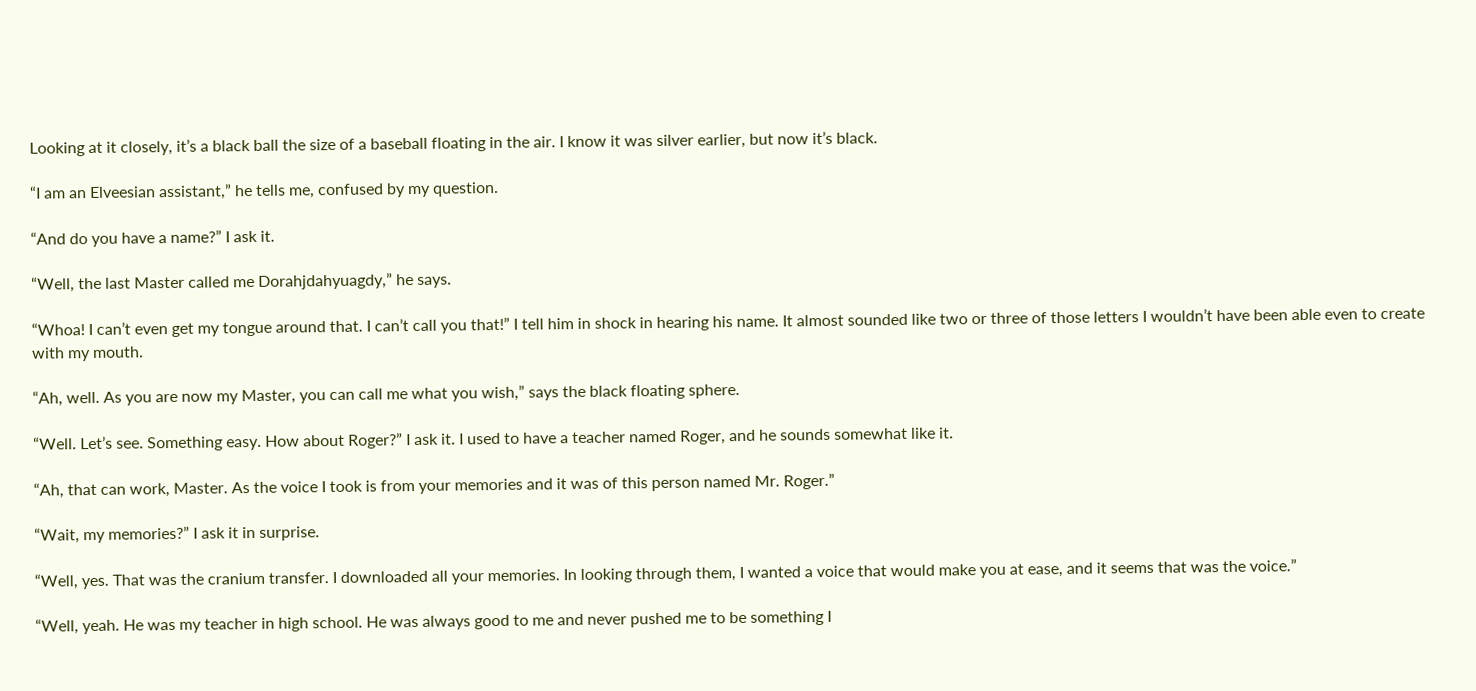Looking at it closely, it’s a black ball the size of a baseball floating in the air. I know it was silver earlier, but now it’s black.

“I am an Elveesian assistant,” he tells me, confused by my question.

“And do you have a name?” I ask it.

“Well, the last Master called me Dorahjdahyuagdy,” he says.

“Whoa! I can’t even get my tongue around that. I can’t call you that!” I tell him in shock in hearing his name. It almost sounded like two or three of those letters I wouldn’t have been able even to create with my mouth.

“Ah, well. As you are now my Master, you can call me what you wish,” says the black floating sphere.

“Well. Let’s see. Something easy. How about Roger?” I ask it. I used to have a teacher named Roger, and he sounds somewhat like it.

“Ah, that can work, Master. As the voice I took is from your memories and it was of this person named Mr. Roger.”

“Wait, my memories?” I ask it in surprise.

“Well, yes. That was the cranium transfer. I downloaded all your memories. In looking through them, I wanted a voice that would make you at ease, and it seems that was the voice.”

“Well, yeah. He was my teacher in high school. He was always good to me and never pushed me to be something I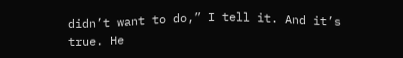didn’t want to do,” I tell it. And it’s true. He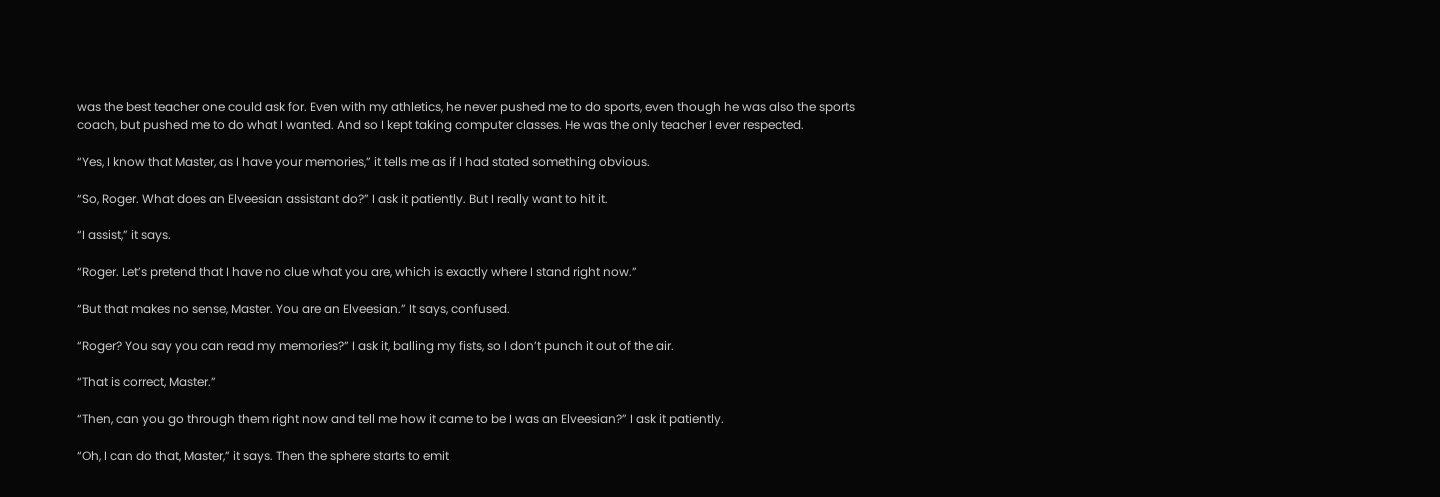was the best teacher one could ask for. Even with my athletics, he never pushed me to do sports, even though he was also the sports coach, but pushed me to do what I wanted. And so I kept taking computer classes. He was the only teacher I ever respected.

“Yes, I know that Master, as I have your memories,” it tells me as if I had stated something obvious.

“So, Roger. What does an Elveesian assistant do?” I ask it patiently. But I really want to hit it.

“I assist,” it says.

“Roger. Let’s pretend that I have no clue what you are, which is exactly where I stand right now.”

“But that makes no sense, Master. You are an Elveesian.” It says, confused.

“Roger? You say you can read my memories?” I ask it, balling my fists, so I don’t punch it out of the air.

“That is correct, Master.”

“Then, can you go through them right now and tell me how it came to be I was an Elveesian?” I ask it patiently.

“Oh, I can do that, Master,” it says. Then the sphere starts to emit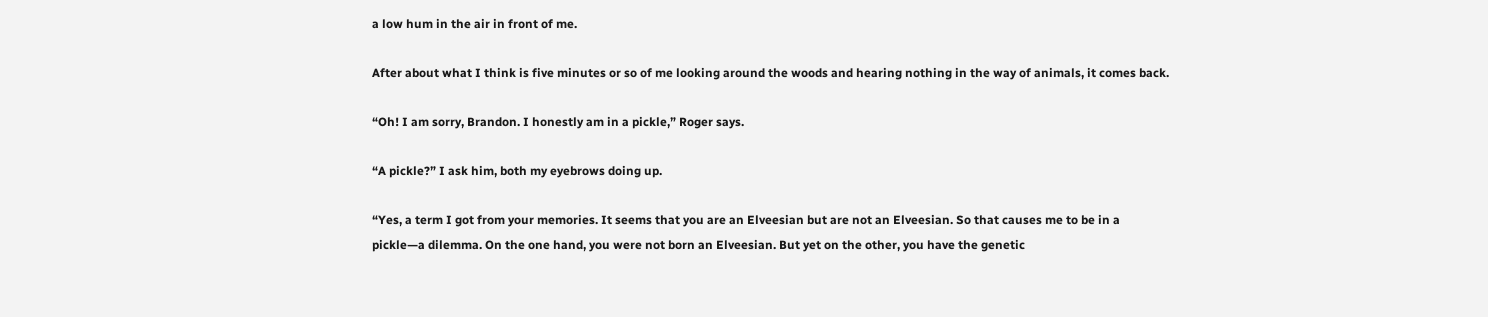a low hum in the air in front of me.

After about what I think is five minutes or so of me looking around the woods and hearing nothing in the way of animals, it comes back.

“Oh! I am sorry, Brandon. I honestly am in a pickle,” Roger says.

“A pickle?” I ask him, both my eyebrows doing up.

“Yes, a term I got from your memories. It seems that you are an Elveesian but are not an Elveesian. So that causes me to be in a pickle—a dilemma. On the one hand, you were not born an Elveesian. But yet on the other, you have the genetic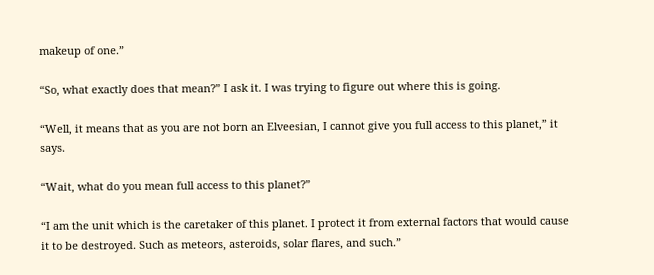makeup of one.”

“So, what exactly does that mean?” I ask it. I was trying to figure out where this is going.

“Well, it means that as you are not born an Elveesian, I cannot give you full access to this planet,” it says.

“Wait, what do you mean full access to this planet?”

“I am the unit which is the caretaker of this planet. I protect it from external factors that would cause it to be destroyed. Such as meteors, asteroids, solar flares, and such.”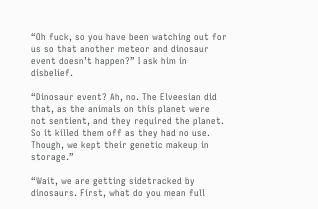“Oh fuck, so you have been watching out for us so that another meteor and dinosaur event doesn’t happen?” I ask him in disbelief.

“Dinosaur event? Ah, no. The Elveesian did that, as the animals on this planet were not sentient, and they required the planet. So it killed them off as they had no use. Though, we kept their genetic makeup in storage.”

“Wait, we are getting sidetracked by dinosaurs. First, what do you mean full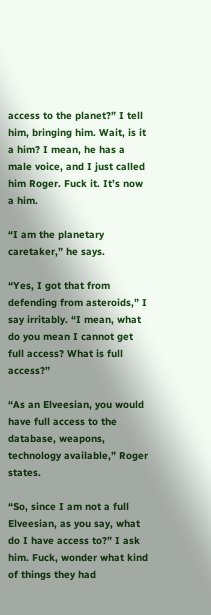access to the planet?” I tell him, bringing him. Wait, is it a him? I mean, he has a male voice, and I just called him Roger. Fuck it. It’s now a him.

“I am the planetary caretaker,” he says.

“Yes, I got that from defending from asteroids,” I say irritably. “I mean, what do you mean I cannot get full access? What is full access?”

“As an Elveesian, you would have full access to the database, weapons, technology available,” Roger states.

“So, since I am not a full Elveesian, as you say, what do I have access to?” I ask him. Fuck, wonder what kind of things they had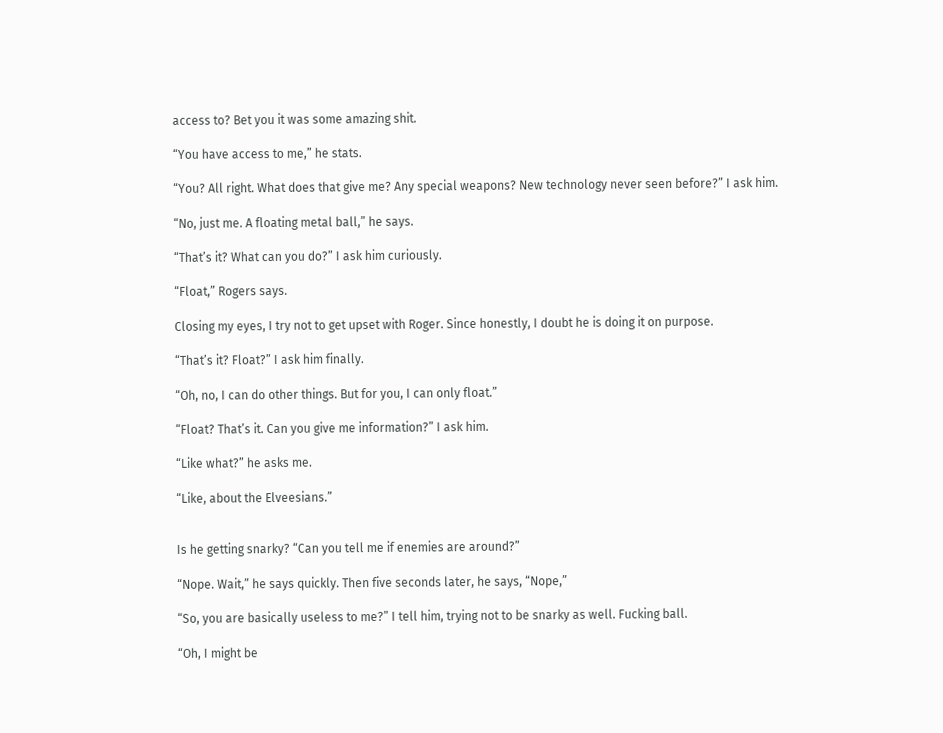access to? Bet you it was some amazing shit.

“You have access to me,” he stats.

“You? All right. What does that give me? Any special weapons? New technology never seen before?” I ask him.

“No, just me. A floating metal ball,” he says.

“That’s it? What can you do?” I ask him curiously.

“Float,” Rogers says.

Closing my eyes, I try not to get upset with Roger. Since honestly, I doubt he is doing it on purpose.

“That’s it? Float?” I ask him finally.

“Oh, no, I can do other things. But for you, I can only float.”

“Float? That’s it. Can you give me information?” I ask him.

“Like what?” he asks me.

“Like, about the Elveesians.”


Is he getting snarky? “Can you tell me if enemies are around?”

“Nope. Wait,” he says quickly. Then five seconds later, he says, “Nope,”

“So, you are basically useless to me?” I tell him, trying not to be snarky as well. Fucking ball.

“Oh, I might be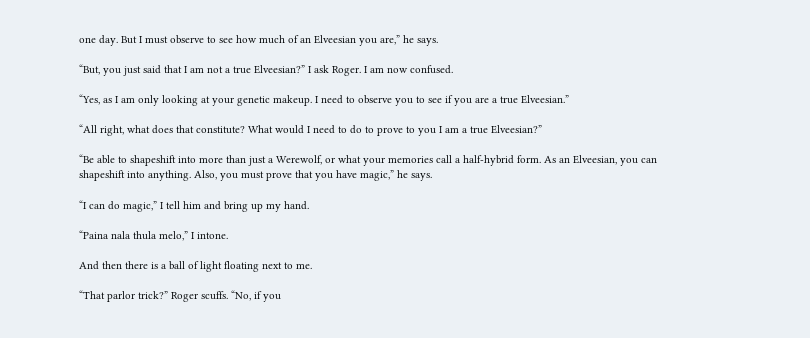one day. But I must observe to see how much of an Elveesian you are,” he says.

“But, you just said that I am not a true Elveesian?” I ask Roger. I am now confused.

“Yes, as I am only looking at your genetic makeup. I need to observe you to see if you are a true Elveesian.”

“All right, what does that constitute? What would I need to do to prove to you I am a true Elveesian?”

“Be able to shapeshift into more than just a Werewolf, or what your memories call a half-hybrid form. As an Elveesian, you can shapeshift into anything. Also, you must prove that you have magic,” he says.

“I can do magic,” I tell him and bring up my hand.

“Paina nala thula melo,” I intone.

And then there is a ball of light floating next to me.

“That parlor trick?” Roger scuffs. “No, if you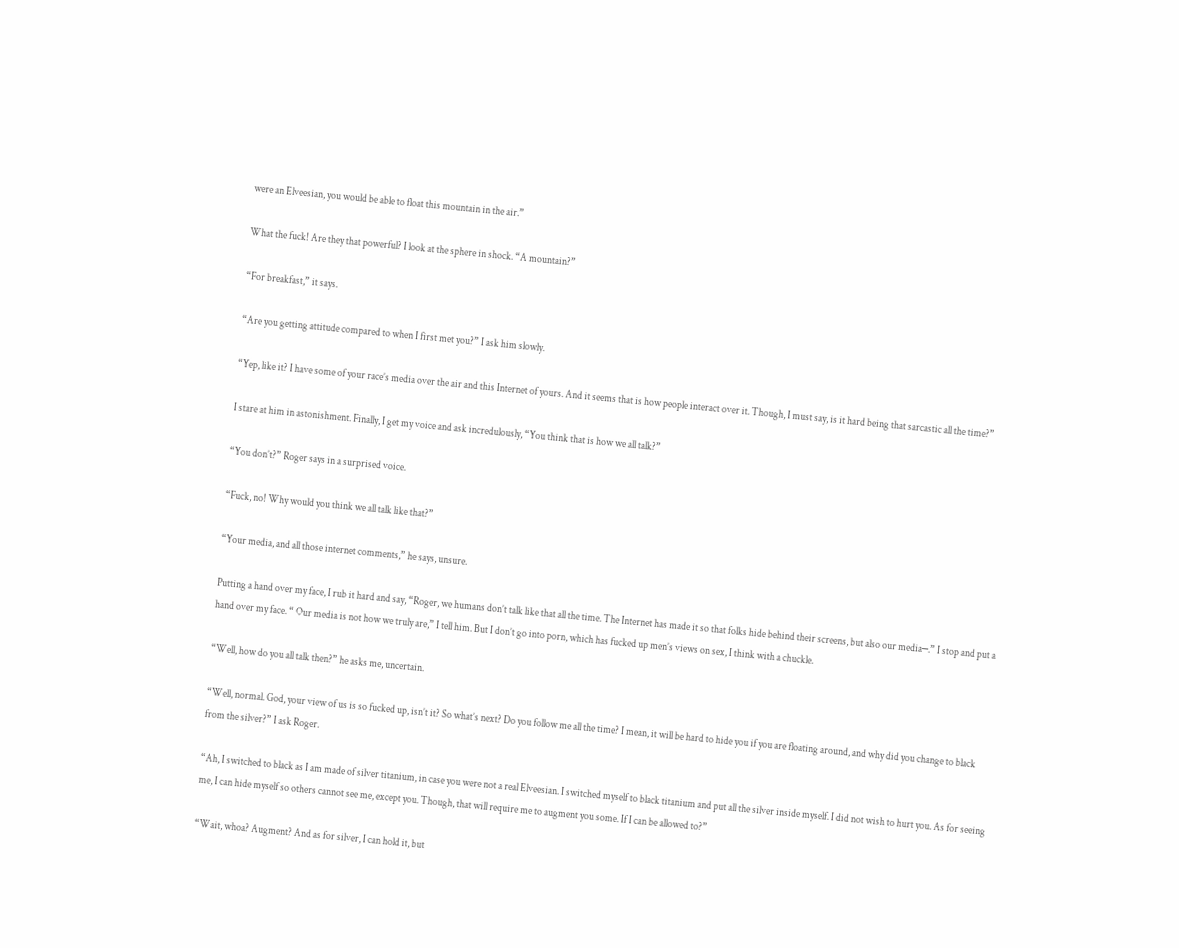were an Elveesian, you would be able to float this mountain in the air.”

What the fuck! Are they that powerful? I look at the sphere in shock. “A mountain?”

“For breakfast,” it says.

“Are you getting attitude compared to when I first met you?” I ask him slowly.

“Yep, like it? I have some of your race’s media over the air and this Internet of yours. And it seems that is how people interact over it. Though, I must say, is it hard being that sarcastic all the time?”

I stare at him in astonishment. Finally, I get my voice and ask incredulously, “You think that is how we all talk?”

“You don’t?” Roger says in a surprised voice.

“Fuck, no! Why would you think we all talk like that?”

“Your media, and all those internet comments,” he says, unsure.

Putting a hand over my face, I rub it hard and say, “Roger, we humans don’t talk like that all the time. The Internet has made it so that folks hide behind their screens, but also our media─.” I stop and put a hand over my face. “ Our media is not how we truly are,” I tell him. But I don’t go into porn, which has fucked up men’s views on sex, I think with a chuckle.

“Well, how do you all talk then?” he asks me, uncertain.

“Well, normal. God, your view of us is so fucked up, isn’t it? So what’s next? Do you follow me all the time? I mean, it will be hard to hide you if you are floating around, and why did you change to black from the silver?” I ask Roger.

“Ah, I switched to black as I am made of silver titanium, in case you were not a real Elveesian. I switched myself to black titanium and put all the silver inside myself. I did not wish to hurt you. As for seeing me, I can hide myself so others cannot see me, except you. Though, that will require me to augment you some. If I can be allowed to?”

“Wait, whoa? Augment? And as for silver, I can hold it, but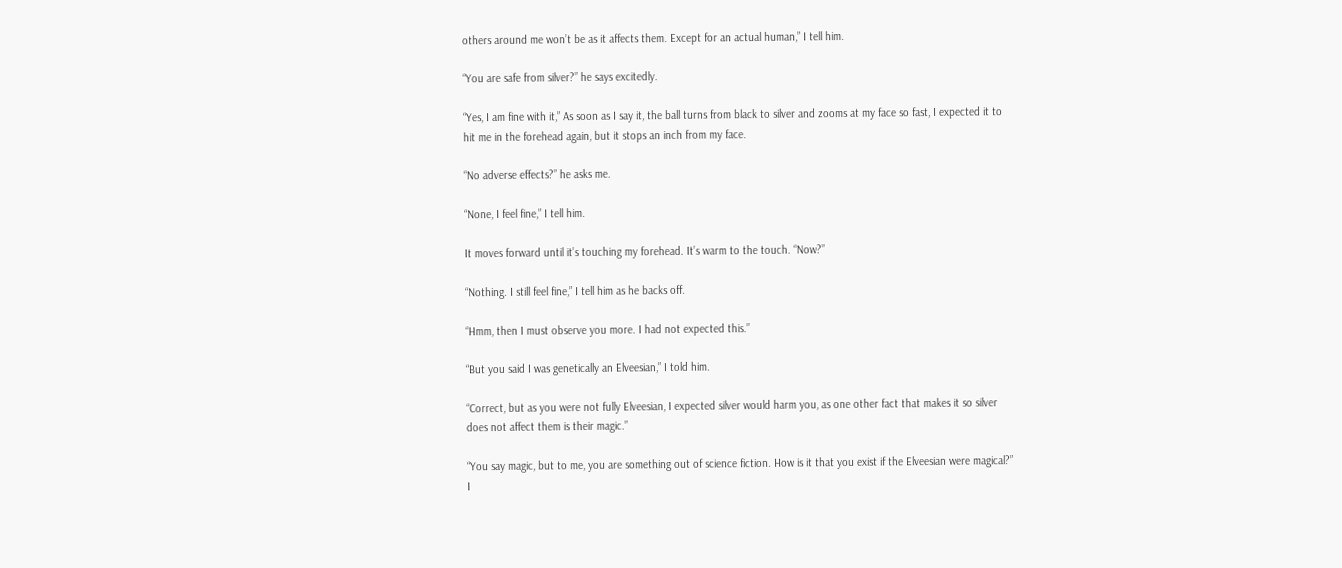others around me won’t be as it affects them. Except for an actual human,” I tell him.

“You are safe from silver?” he says excitedly.

“Yes, I am fine with it,” As soon as I say it, the ball turns from black to silver and zooms at my face so fast, I expected it to hit me in the forehead again, but it stops an inch from my face.

“No adverse effects?” he asks me.

“None, I feel fine,” I tell him.

It moves forward until it’s touching my forehead. It’s warm to the touch. “Now?”

“Nothing. I still feel fine,” I tell him as he backs off.

“Hmm, then I must observe you more. I had not expected this.”

“But you said I was genetically an Elveesian,” I told him.

“Correct, but as you were not fully Elveesian, I expected silver would harm you, as one other fact that makes it so silver does not affect them is their magic.”

“You say magic, but to me, you are something out of science fiction. How is it that you exist if the Elveesian were magical?” I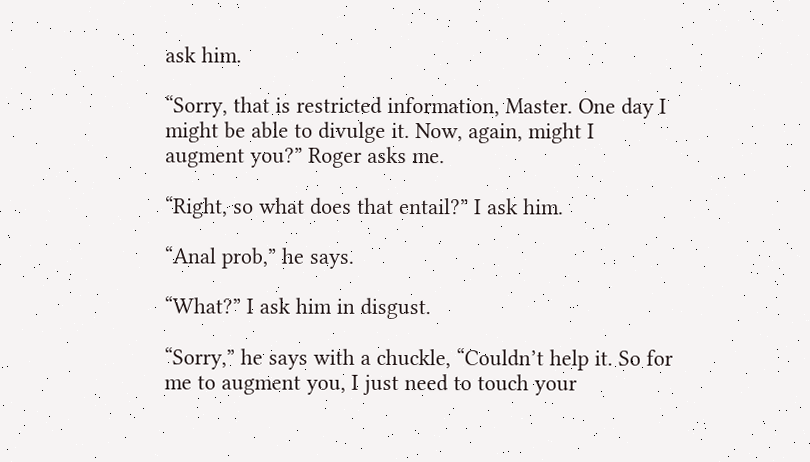ask him.

“Sorry, that is restricted information, Master. One day I might be able to divulge it. Now, again, might I augment you?” Roger asks me.

“Right, so what does that entail?” I ask him.

“Anal prob,” he says.

“What?” I ask him in disgust.

“Sorry,” he says with a chuckle, “Couldn’t help it. So for me to augment you, I just need to touch your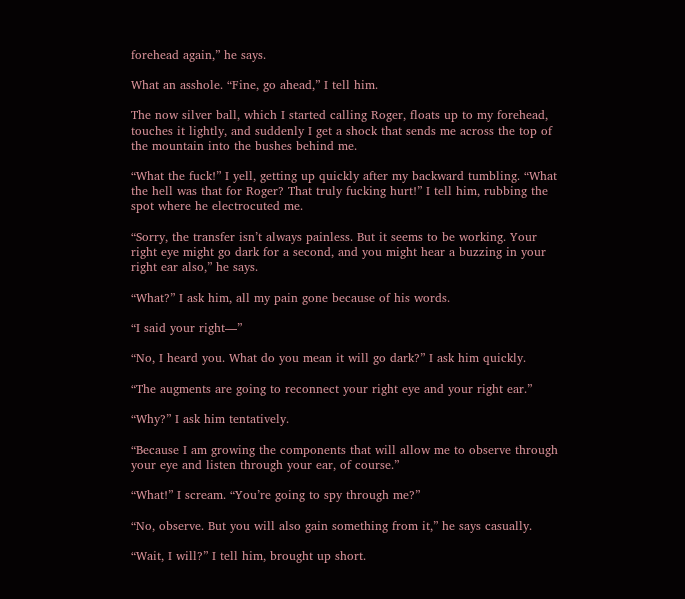forehead again,” he says.

What an asshole. “Fine, go ahead,” I tell him.

The now silver ball, which I started calling Roger, floats up to my forehead, touches it lightly, and suddenly I get a shock that sends me across the top of the mountain into the bushes behind me.

“What the fuck!” I yell, getting up quickly after my backward tumbling. “What the hell was that for Roger? That truly fucking hurt!” I tell him, rubbing the spot where he electrocuted me.

“Sorry, the transfer isn’t always painless. But it seems to be working. Your right eye might go dark for a second, and you might hear a buzzing in your right ear also,” he says.

“What?” I ask him, all my pain gone because of his words.

“I said your right—”

“No, I heard you. What do you mean it will go dark?” I ask him quickly.

“The augments are going to reconnect your right eye and your right ear.”

“Why?” I ask him tentatively.

“Because I am growing the components that will allow me to observe through your eye and listen through your ear, of course.”

“What!” I scream. “You’re going to spy through me?”

“No, observe. But you will also gain something from it,” he says casually.

“Wait, I will?” I tell him, brought up short.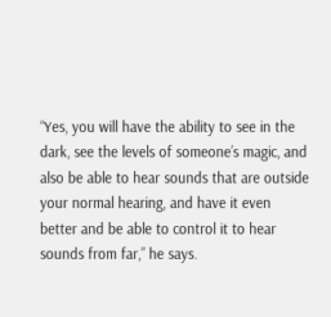“Yes, you will have the ability to see in the dark, see the levels of someone’s magic, and also be able to hear sounds that are outside your normal hearing, and have it even better and be able to control it to hear sounds from far,” he says.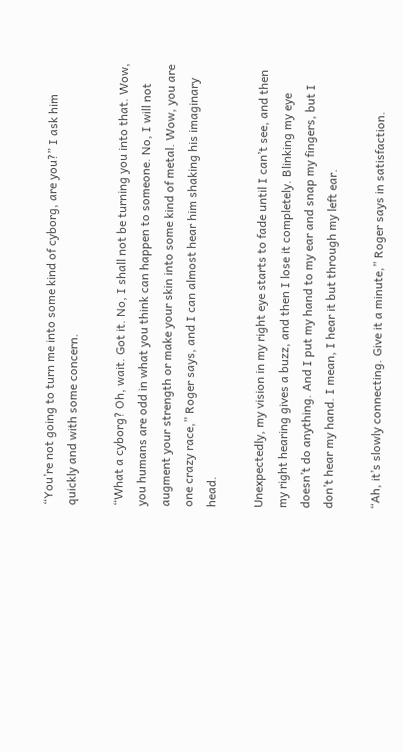“You’re not going to turn me into some kind of cyborg, are you?” I ask him quickly and with some concern.

“What a cyborg? Oh, wait. Got it. No, I shall not be turning you into that. Wow, you humans are odd in what you think can happen to someone. No, I will not augment your strength or make your skin into some kind of metal. Wow, you are one crazy race,” Roger says, and I can almost hear him shaking his imaginary head.

Unexpectedly, my vision in my right eye starts to fade until I can’t see, and then my right hearing gives a buzz, and then I lose it completely. Blinking my eye doesn’t do anything. And I put my hand to my ear and snap my fingers, but I don’t hear my hand. I mean, I hear it but through my left ear.

“Ah, it’s slowly connecting. Give it a minute,” Roger says in satisfaction.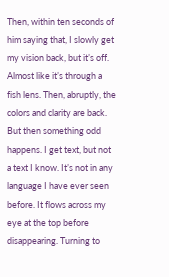Then, within ten seconds of him saying that, I slowly get my vision back, but it’s off. Almost like it’s through a fish lens. Then, abruptly, the colors and clarity are back. But then something odd happens. I get text, but not a text I know. It’s not in any language I have ever seen before. It flows across my eye at the top before disappearing. Turning to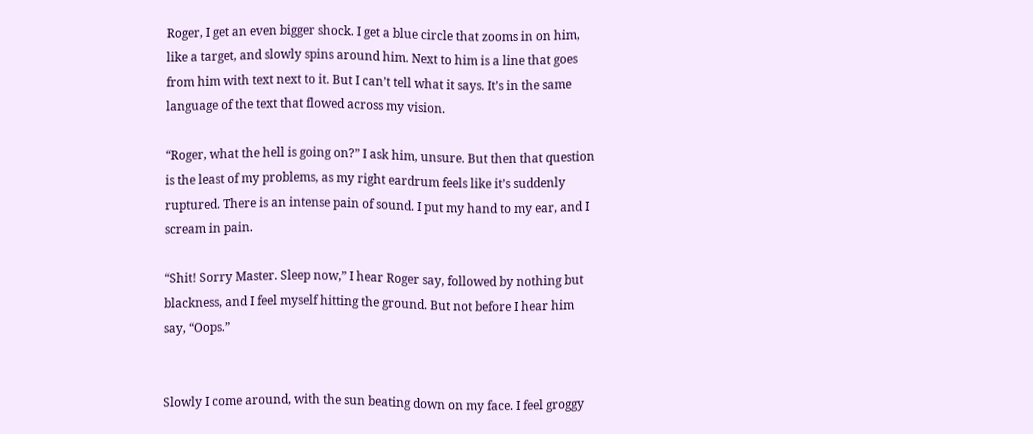Roger, I get an even bigger shock. I get a blue circle that zooms in on him, like a target, and slowly spins around him. Next to him is a line that goes from him with text next to it. But I can’t tell what it says. It’s in the same language of the text that flowed across my vision.

“Roger, what the hell is going on?” I ask him, unsure. But then that question is the least of my problems, as my right eardrum feels like it’s suddenly ruptured. There is an intense pain of sound. I put my hand to my ear, and I scream in pain.

“Shit! Sorry Master. Sleep now,” I hear Roger say, followed by nothing but blackness, and I feel myself hitting the ground. But not before I hear him say, “Oops.”


Slowly I come around, with the sun beating down on my face. I feel groggy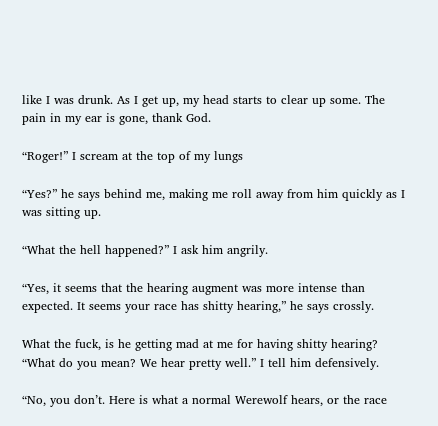like I was drunk. As I get up, my head starts to clear up some. The pain in my ear is gone, thank God.

“Roger!” I scream at the top of my lungs

“Yes?” he says behind me, making me roll away from him quickly as I was sitting up.

“What the hell happened?” I ask him angrily.

“Yes, it seems that the hearing augment was more intense than expected. It seems your race has shitty hearing,” he says crossly.

What the fuck, is he getting mad at me for having shitty hearing? “What do you mean? We hear pretty well.” I tell him defensively.

“No, you don’t. Here is what a normal Werewolf hears, or the race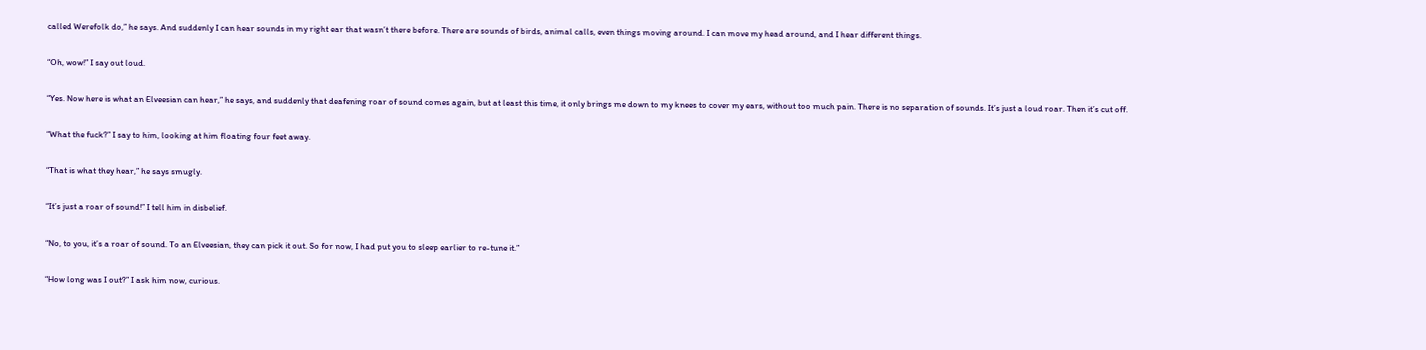called Werefolk do,” he says. And suddenly I can hear sounds in my right ear that wasn’t there before. There are sounds of birds, animal calls, even things moving around. I can move my head around, and I hear different things.

“Oh, wow!” I say out loud.

“Yes. Now here is what an Elveesian can hear,” he says, and suddenly that deafening roar of sound comes again, but at least this time, it only brings me down to my knees to cover my ears, without too much pain. There is no separation of sounds. It’s just a loud roar. Then it’s cut off.

“What the fuck?” I say to him, looking at him floating four feet away.

“That is what they hear,” he says smugly.

“It’s just a roar of sound!” I tell him in disbelief.

“No, to you, it’s a roar of sound. To an Elveesian, they can pick it out. So for now, I had put you to sleep earlier to re-tune it.”

“How long was I out?” I ask him now, curious.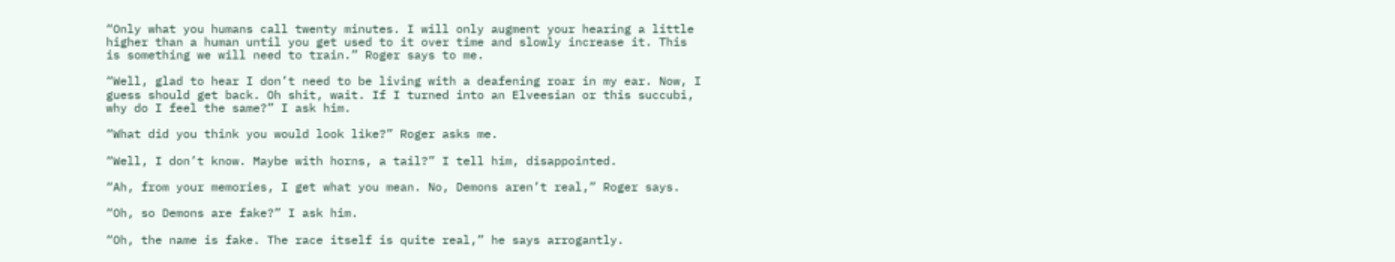“Only what you humans call twenty minutes. I will only augment your hearing a little higher than a human until you get used to it over time and slowly increase it. This is something we will need to train.” Roger says to me.

“Well, glad to hear I don’t need to be living with a deafening roar in my ear. Now, I guess should get back. Oh shit, wait. If I turned into an Elveesian or this succubi, why do I feel the same?” I ask him.

“What did you think you would look like?” Roger asks me.

“Well, I don’t know. Maybe with horns, a tail?” I tell him, disappointed.

“Ah, from your memories, I get what you mean. No, Demons aren’t real,” Roger says.

“Oh, so Demons are fake?” I ask him.

“Oh, the name is fake. The race itself is quite real,” he says arrogantly.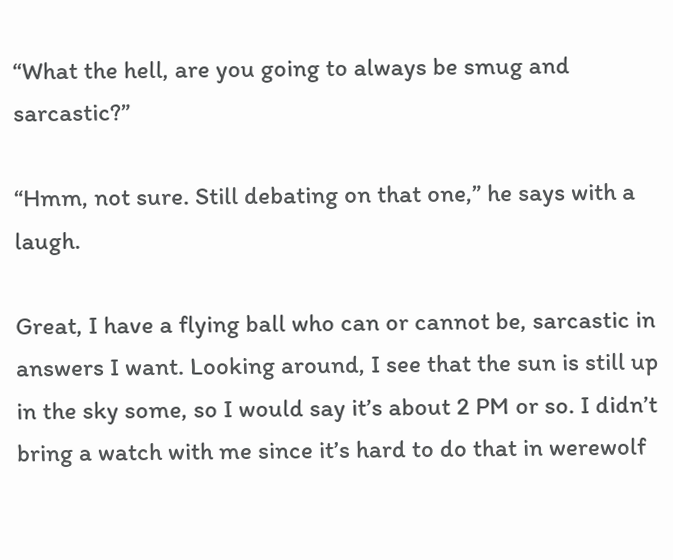“What the hell, are you going to always be smug and sarcastic?”

“Hmm, not sure. Still debating on that one,” he says with a laugh.

Great, I have a flying ball who can or cannot be, sarcastic in answers I want. Looking around, I see that the sun is still up in the sky some, so I would say it’s about 2 PM or so. I didn’t bring a watch with me since it’s hard to do that in werewolf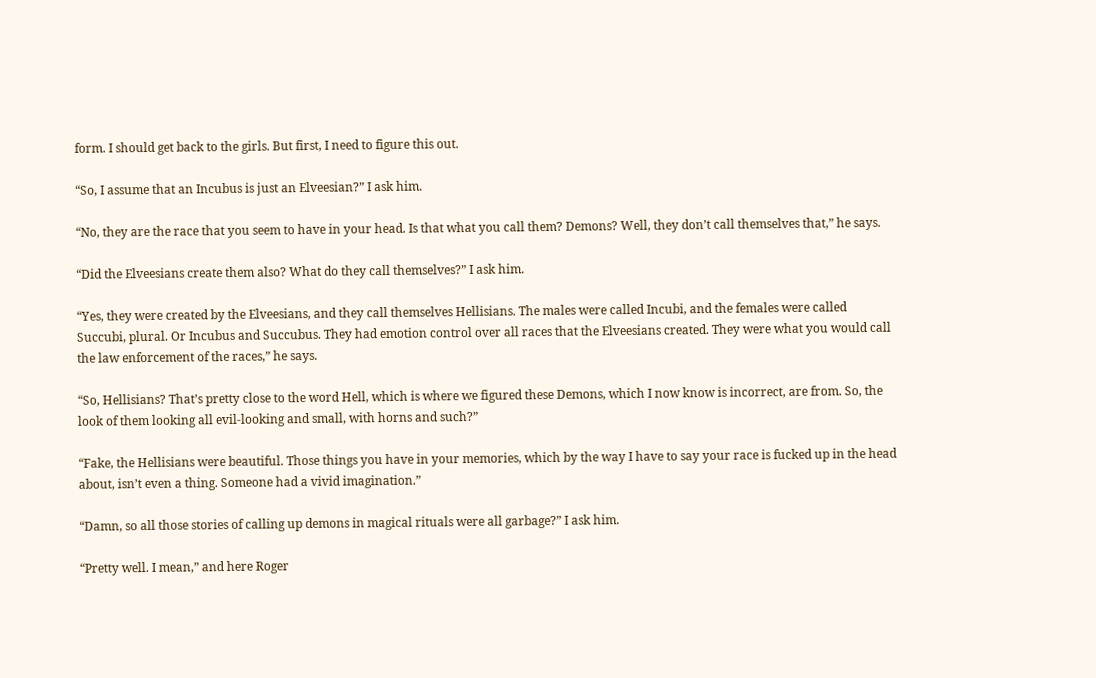form. I should get back to the girls. But first, I need to figure this out.

“So, I assume that an Incubus is just an Elveesian?” I ask him.

“No, they are the race that you seem to have in your head. Is that what you call them? Demons? Well, they don’t call themselves that,” he says.

“Did the Elveesians create them also? What do they call themselves?” I ask him.

“Yes, they were created by the Elveesians, and they call themselves Hellisians. The males were called Incubi, and the females were called Succubi, plural. Or Incubus and Succubus. They had emotion control over all races that the Elveesians created. They were what you would call the law enforcement of the races,” he says.

“So, Hellisians? That’s pretty close to the word Hell, which is where we figured these Demons, which I now know is incorrect, are from. So, the look of them looking all evil-looking and small, with horns and such?”

“Fake, the Hellisians were beautiful. Those things you have in your memories, which by the way I have to say your race is fucked up in the head about, isn’t even a thing. Someone had a vivid imagination.”

“Damn, so all those stories of calling up demons in magical rituals were all garbage?” I ask him.

“Pretty well. I mean,” and here Roger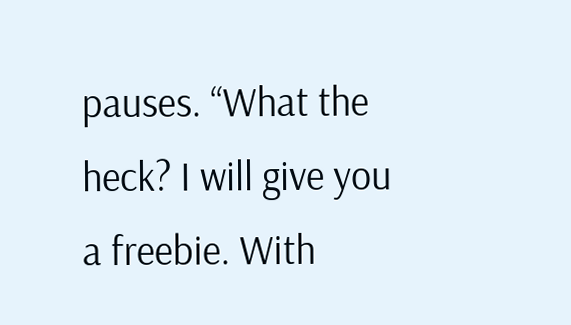pauses. “What the heck? I will give you a freebie. With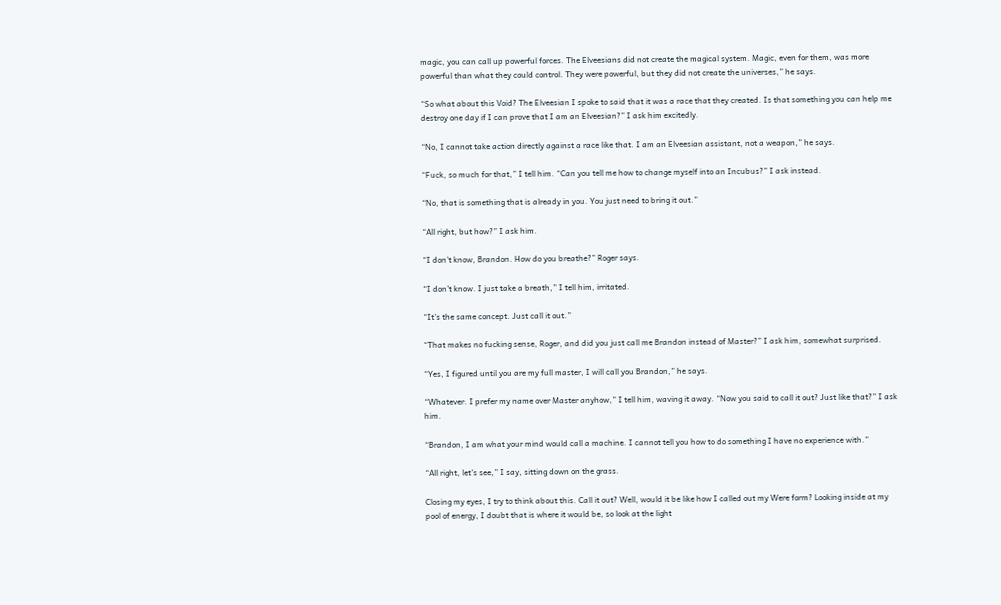magic, you can call up powerful forces. The Elveesians did not create the magical system. Magic, even for them, was more powerful than what they could control. They were powerful, but they did not create the universes,” he says.

“So what about this Void? The Elveesian I spoke to said that it was a race that they created. Is that something you can help me destroy one day if I can prove that I am an Elveesian?” I ask him excitedly.

“No, I cannot take action directly against a race like that. I am an Elveesian assistant, not a weapon,” he says.

“Fuck, so much for that,” I tell him. “Can you tell me how to change myself into an Incubus?” I ask instead.

“No, that is something that is already in you. You just need to bring it out.”

“All right, but how?” I ask him.

“I don’t know, Brandon. How do you breathe?” Roger says.

“I don’t know. I just take a breath,” I tell him, irritated.

“It’s the same concept. Just call it out.”

“That makes no fucking sense, Roger, and did you just call me Brandon instead of Master?” I ask him, somewhat surprised.

“Yes, I figured until you are my full master, I will call you Brandon,” he says.

“Whatever. I prefer my name over Master anyhow,” I tell him, waving it away. “Now you said to call it out? Just like that?” I ask him.

“Brandon, I am what your mind would call a machine. I cannot tell you how to do something I have no experience with.”

“All right, let’s see,” I say, sitting down on the grass.

Closing my eyes, I try to think about this. Call it out? Well, would it be like how I called out my Were form? Looking inside at my pool of energy, I doubt that is where it would be, so look at the light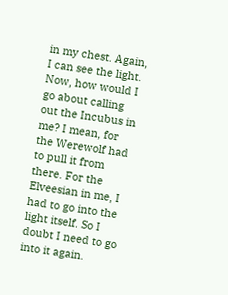in my chest. Again, I can see the light. Now, how would I go about calling out the Incubus in me? I mean, for the Werewolf had to pull it from there. For the Elveesian in me, I had to go into the light itself. So I doubt I need to go into it again.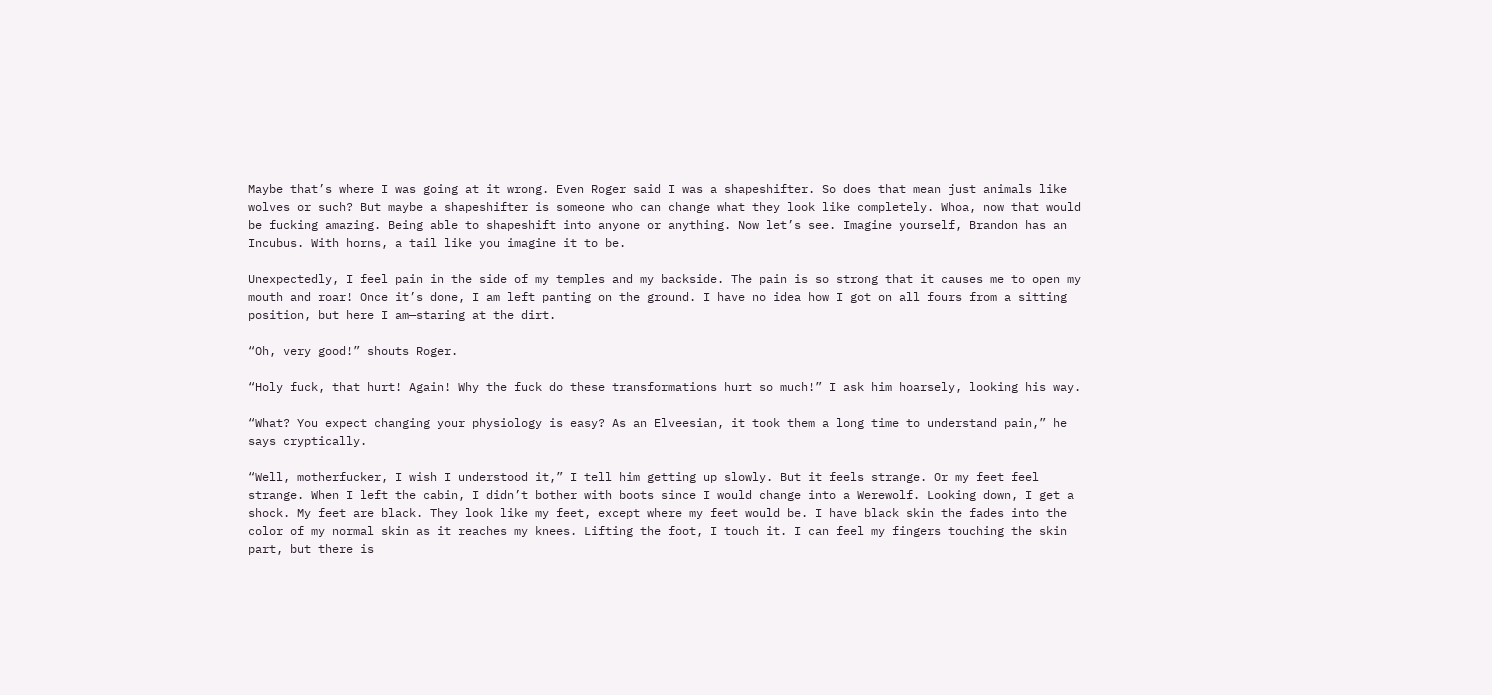Maybe that’s where I was going at it wrong. Even Roger said I was a shapeshifter. So does that mean just animals like wolves or such? But maybe a shapeshifter is someone who can change what they look like completely. Whoa, now that would be fucking amazing. Being able to shapeshift into anyone or anything. Now let’s see. Imagine yourself, Brandon has an Incubus. With horns, a tail like you imagine it to be.

Unexpectedly, I feel pain in the side of my temples and my backside. The pain is so strong that it causes me to open my mouth and roar! Once it’s done, I am left panting on the ground. I have no idea how I got on all fours from a sitting position, but here I am—staring at the dirt.

“Oh, very good!” shouts Roger.

“Holy fuck, that hurt! Again! Why the fuck do these transformations hurt so much!” I ask him hoarsely, looking his way.

“What? You expect changing your physiology is easy? As an Elveesian, it took them a long time to understand pain,” he says cryptically.

“Well, motherfucker, I wish I understood it,” I tell him getting up slowly. But it feels strange. Or my feet feel strange. When I left the cabin, I didn’t bother with boots since I would change into a Werewolf. Looking down, I get a shock. My feet are black. They look like my feet, except where my feet would be. I have black skin the fades into the color of my normal skin as it reaches my knees. Lifting the foot, I touch it. I can feel my fingers touching the skin part, but there is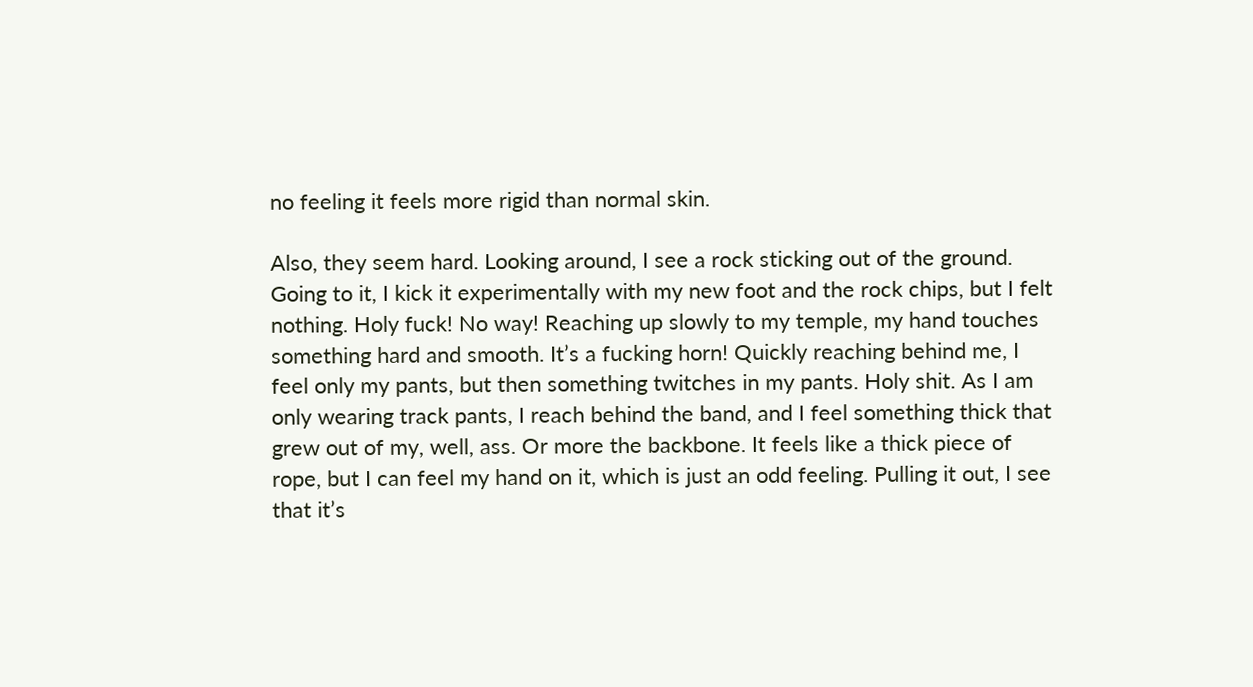no feeling it feels more rigid than normal skin.

Also, they seem hard. Looking around, I see a rock sticking out of the ground. Going to it, I kick it experimentally with my new foot and the rock chips, but I felt nothing. Holy fuck! No way! Reaching up slowly to my temple, my hand touches something hard and smooth. It’s a fucking horn! Quickly reaching behind me, I feel only my pants, but then something twitches in my pants. Holy shit. As I am only wearing track pants, I reach behind the band, and I feel something thick that grew out of my, well, ass. Or more the backbone. It feels like a thick piece of rope, but I can feel my hand on it, which is just an odd feeling. Pulling it out, I see that it’s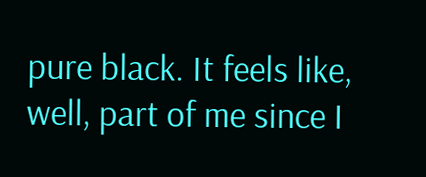pure black. It feels like, well, part of me since I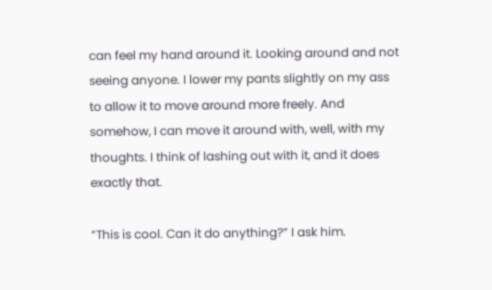can feel my hand around it. Looking around and not seeing anyone. I lower my pants slightly on my ass to allow it to move around more freely. And somehow, I can move it around with, well, with my thoughts. I think of lashing out with it, and it does exactly that.

“This is cool. Can it do anything?” I ask him.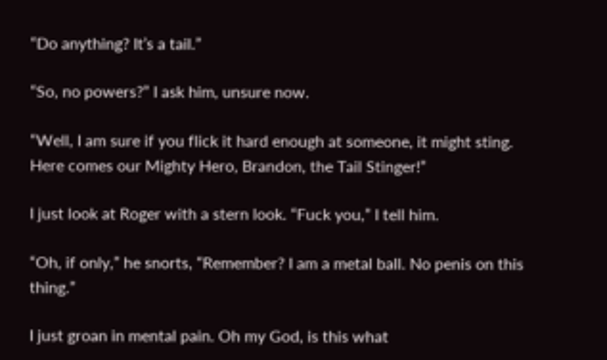“Do anything? It’s a tail.”

“So, no powers?” I ask him, unsure now.

“Well, I am sure if you flick it hard enough at someone, it might sting. Here comes our Mighty Hero, Brandon, the Tail Stinger!”

I just look at Roger with a stern look. “Fuck you,” I tell him.

“Oh, if only,” he snorts, “Remember? I am a metal ball. No penis on this thing.”

I just groan in mental pain. Oh my God, is this what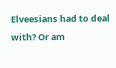Elveesians had to deal with? Or am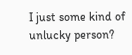I just some kind of unlucky person?